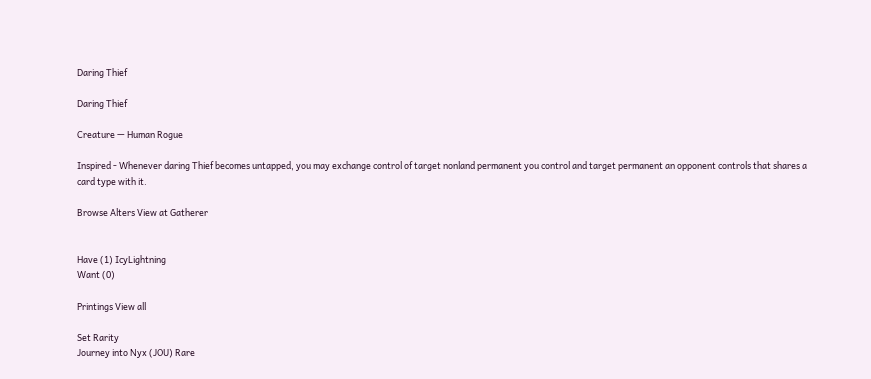Daring Thief

Daring Thief

Creature — Human Rogue

Inspired - Whenever daring Thief becomes untapped, you may exchange control of target nonland permanent you control and target permanent an opponent controls that shares a card type with it.

Browse Alters View at Gatherer


Have (1) IcyLightning
Want (0)

Printings View all

Set Rarity
Journey into Nyx (JOU) Rare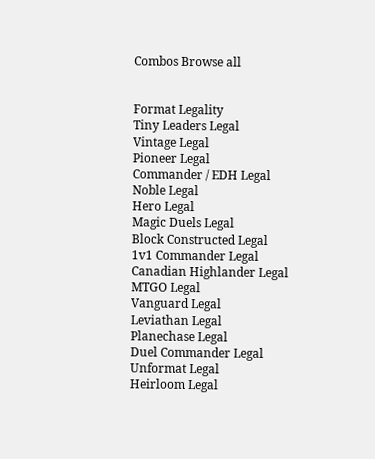Combos Browse all


Format Legality
Tiny Leaders Legal
Vintage Legal
Pioneer Legal
Commander / EDH Legal
Noble Legal
Hero Legal
Magic Duels Legal
Block Constructed Legal
1v1 Commander Legal
Canadian Highlander Legal
MTGO Legal
Vanguard Legal
Leviathan Legal
Planechase Legal
Duel Commander Legal
Unformat Legal
Heirloom Legal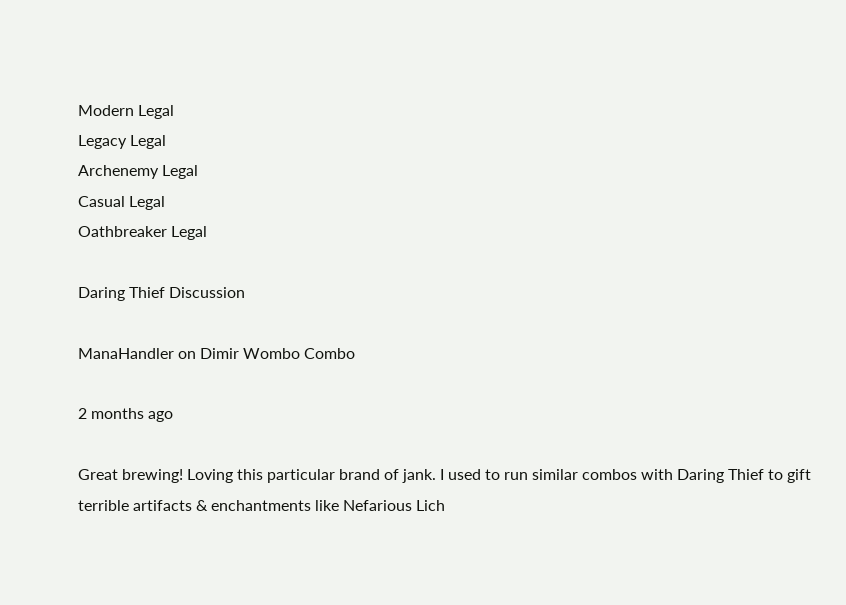Modern Legal
Legacy Legal
Archenemy Legal
Casual Legal
Oathbreaker Legal

Daring Thief Discussion

ManaHandler on Dimir Wombo Combo

2 months ago

Great brewing! Loving this particular brand of jank. I used to run similar combos with Daring Thief to gift terrible artifacts & enchantments like Nefarious Lich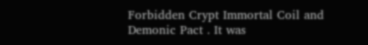Forbidden Crypt Immortal Coil and Demonic Pact . It was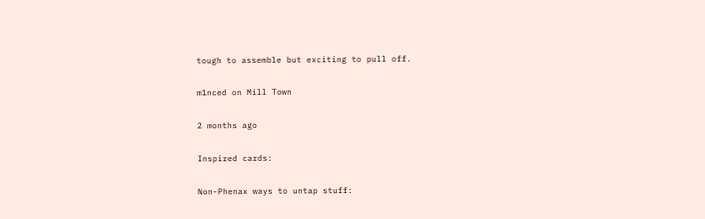tough to assemble but exciting to pull off.

m1nced on Mill Town

2 months ago

Inspired cards:

Non-Phenax ways to untap stuff: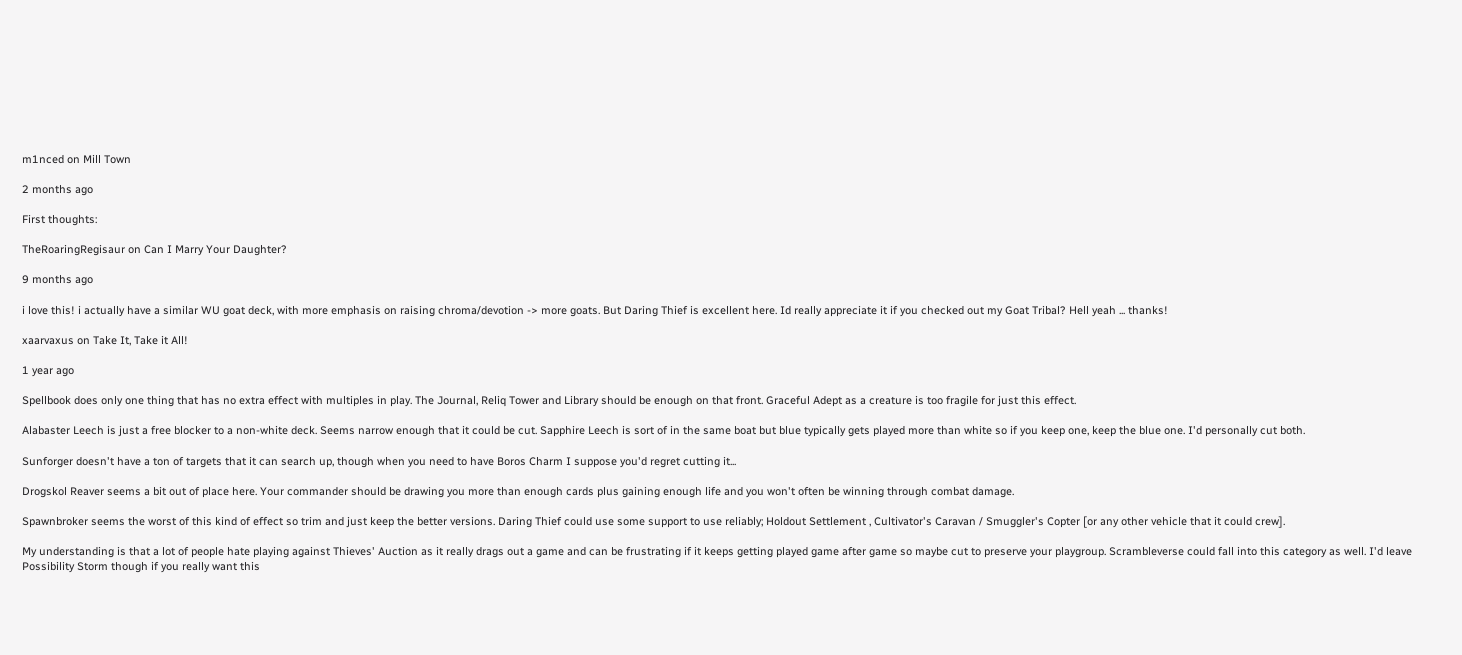m1nced on Mill Town

2 months ago

First thoughts:

TheRoaringRegisaur on Can I Marry Your Daughter?

9 months ago

i love this! i actually have a similar WU goat deck, with more emphasis on raising chroma/devotion -> more goats. But Daring Thief is excellent here. Id really appreciate it if you checked out my Goat Tribal? Hell yeah ... thanks!

xaarvaxus on Take It, Take it All!

1 year ago

Spellbook does only one thing that has no extra effect with multiples in play. The Journal, Reliq Tower and Library should be enough on that front. Graceful Adept as a creature is too fragile for just this effect.

Alabaster Leech is just a free blocker to a non-white deck. Seems narrow enough that it could be cut. Sapphire Leech is sort of in the same boat but blue typically gets played more than white so if you keep one, keep the blue one. I'd personally cut both.

Sunforger doesn't have a ton of targets that it can search up, though when you need to have Boros Charm I suppose you'd regret cutting it...

Drogskol Reaver seems a bit out of place here. Your commander should be drawing you more than enough cards plus gaining enough life and you won't often be winning through combat damage.

Spawnbroker seems the worst of this kind of effect so trim and just keep the better versions. Daring Thief could use some support to use reliably; Holdout Settlement , Cultivator's Caravan / Smuggler's Copter [or any other vehicle that it could crew].

My understanding is that a lot of people hate playing against Thieves' Auction as it really drags out a game and can be frustrating if it keeps getting played game after game so maybe cut to preserve your playgroup. Scrambleverse could fall into this category as well. I'd leave Possibility Storm though if you really want this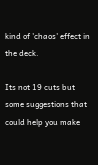kind of 'chaos' effect in the deck.

Its not 19 cuts but some suggestions that could help you make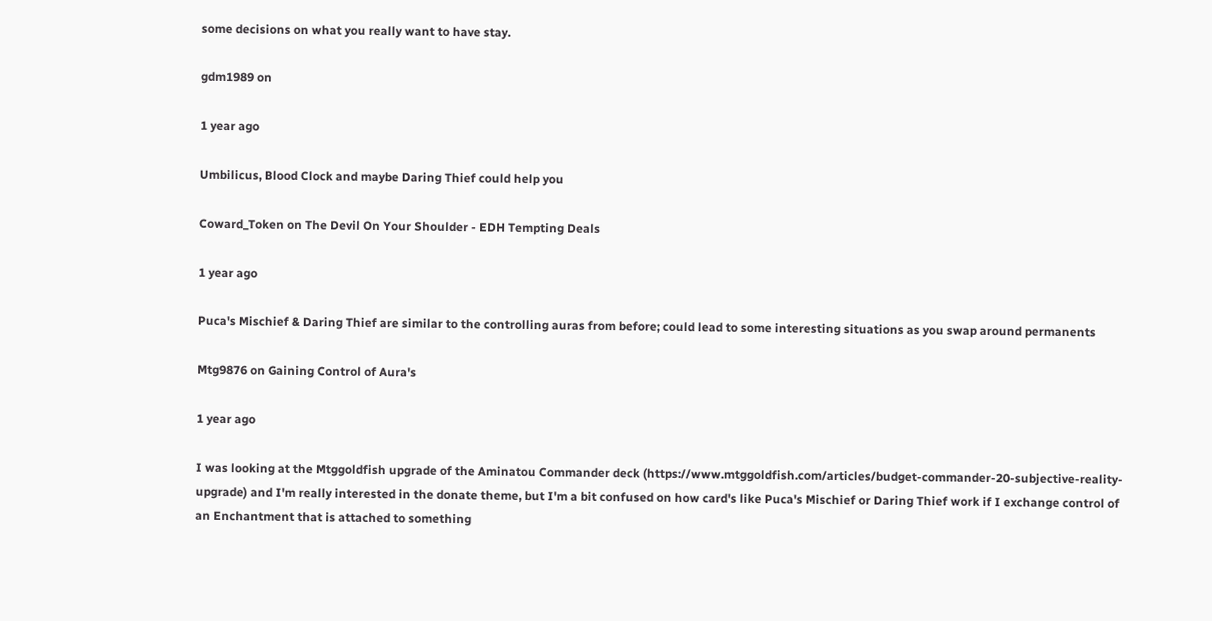some decisions on what you really want to have stay.

gdm1989 on

1 year ago

Umbilicus, Blood Clock and maybe Daring Thief could help you

Coward_Token on The Devil On Your Shoulder - EDH Tempting Deals

1 year ago

Puca's Mischief & Daring Thief are similar to the controlling auras from before; could lead to some interesting situations as you swap around permanents

Mtg9876 on Gaining Control of Aura's

1 year ago

I was looking at the Mtggoldfish upgrade of the Aminatou Commander deck (https://www.mtggoldfish.com/articles/budget-commander-20-subjective-reality-upgrade) and I'm really interested in the donate theme, but I'm a bit confused on how card's like Puca's Mischief or Daring Thief work if I exchange control of an Enchantment that is attached to something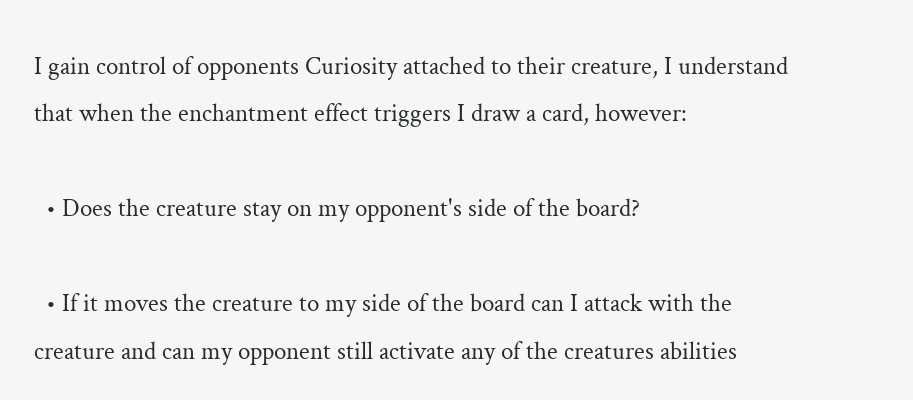I gain control of opponents Curiosity attached to their creature, I understand that when the enchantment effect triggers I draw a card, however:

  • Does the creature stay on my opponent's side of the board?

  • If it moves the creature to my side of the board can I attack with the creature and can my opponent still activate any of the creatures abilities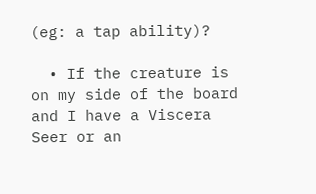(eg: a tap ability)?

  • If the creature is on my side of the board and I have a Viscera Seer or an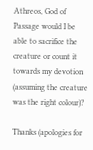Athreos, God of Passage would I be able to sacrifice the creature or count it towards my devotion (assuming the creature was the right colour)?

Thanks (apologies for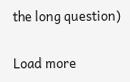the long question)

Load more